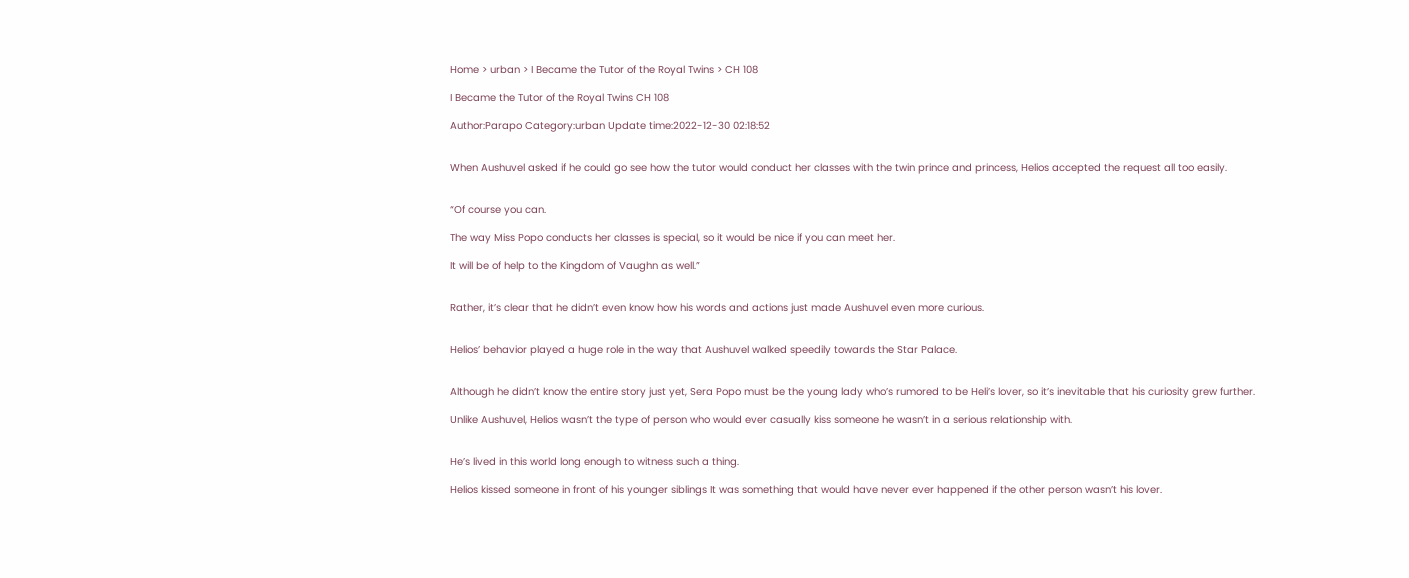Home > urban > I Became the Tutor of the Royal Twins > CH 108

I Became the Tutor of the Royal Twins CH 108

Author:Parapo Category:urban Update time:2022-12-30 02:18:52


When Aushuvel asked if he could go see how the tutor would conduct her classes with the twin prince and princess, Helios accepted the request all too easily.


“Of course you can.

The way Miss Popo conducts her classes is special, so it would be nice if you can meet her.

It will be of help to the Kingdom of Vaughn as well.”


Rather, it’s clear that he didn’t even know how his words and actions just made Aushuvel even more curious.


Helios’ behavior played a huge role in the way that Aushuvel walked speedily towards the Star Palace.


Although he didn’t know the entire story just yet, Sera Popo must be the young lady who’s rumored to be Heli’s lover, so it’s inevitable that his curiosity grew further.

Unlike Aushuvel, Helios wasn’t the type of person who would ever casually kiss someone he wasn’t in a serious relationship with.


He’s lived in this world long enough to witness such a thing.

Helios kissed someone in front of his younger siblings It was something that would have never ever happened if the other person wasn’t his lover.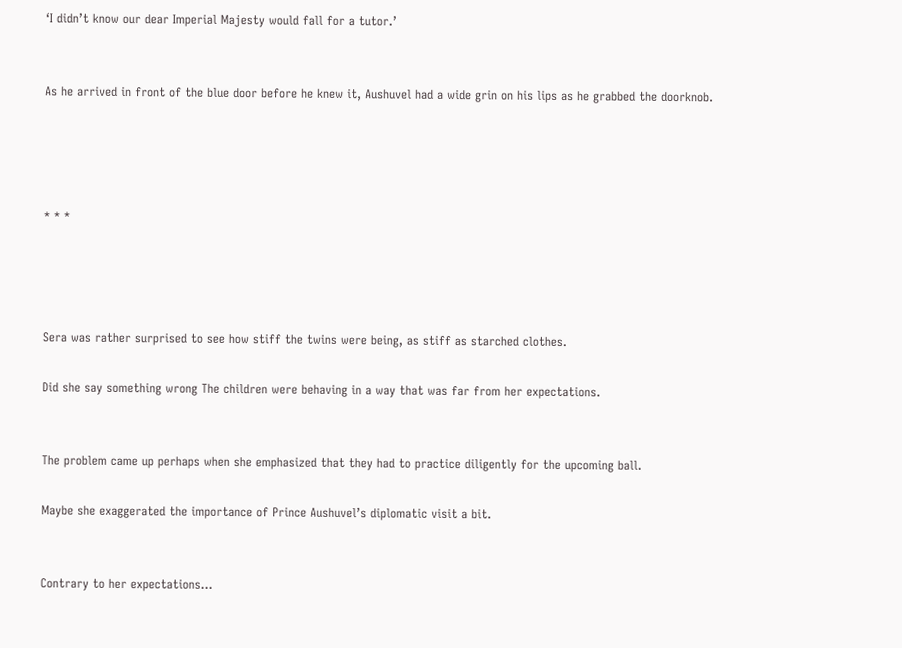‘I didn’t know our dear Imperial Majesty would fall for a tutor.’


As he arrived in front of the blue door before he knew it, Aushuvel had a wide grin on his lips as he grabbed the doorknob.




* * *




Sera was rather surprised to see how stiff the twins were being, as stiff as starched clothes.

Did she say something wrong The children were behaving in a way that was far from her expectations.


The problem came up perhaps when she emphasized that they had to practice diligently for the upcoming ball.

Maybe she exaggerated the importance of Prince Aushuvel’s diplomatic visit a bit.


Contrary to her expectations…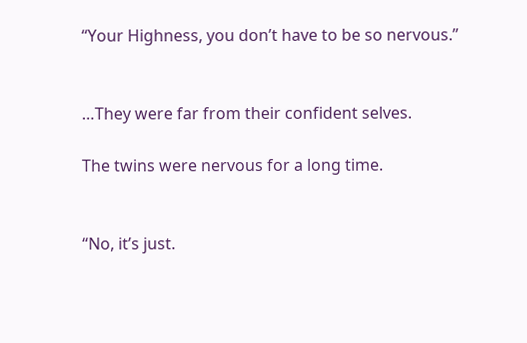“Your Highness, you don’t have to be so nervous.”


…They were far from their confident selves.

The twins were nervous for a long time.


“No, it’s just.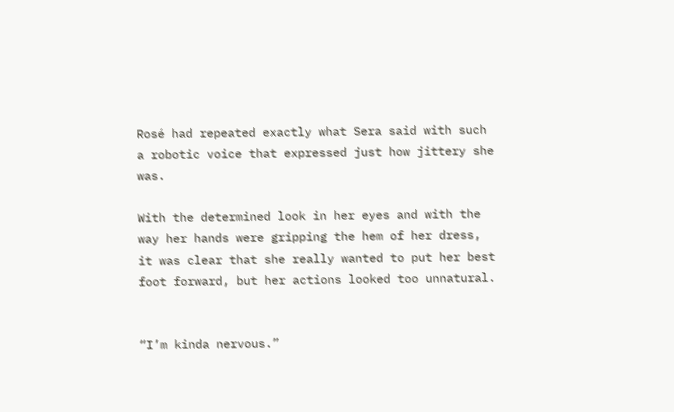Rosé had repeated exactly what Sera said with such a robotic voice that expressed just how jittery she was.

With the determined look in her eyes and with the way her hands were gripping the hem of her dress, it was clear that she really wanted to put her best foot forward, but her actions looked too unnatural.


“I’m kinda nervous.”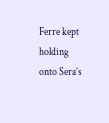Ferre kept holding onto Sera’s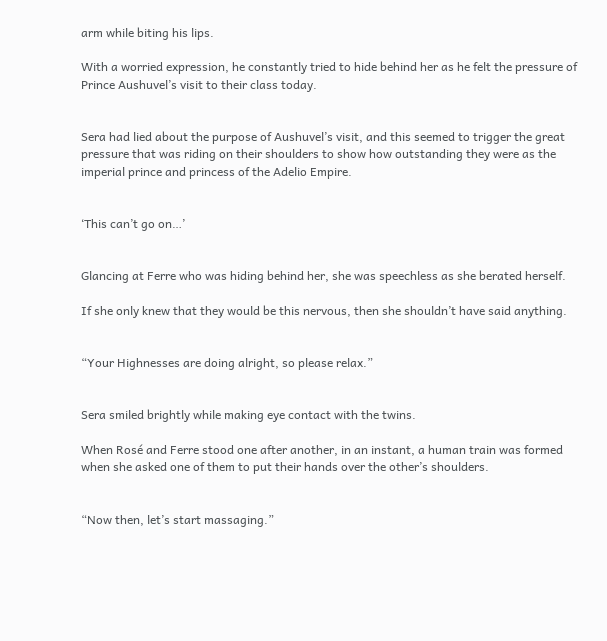arm while biting his lips.

With a worried expression, he constantly tried to hide behind her as he felt the pressure of Prince Aushuvel’s visit to their class today.


Sera had lied about the purpose of Aushuvel’s visit, and this seemed to trigger the great pressure that was riding on their shoulders to show how outstanding they were as the imperial prince and princess of the Adelio Empire.


‘This can’t go on…’


Glancing at Ferre who was hiding behind her, she was speechless as she berated herself.

If she only knew that they would be this nervous, then she shouldn’t have said anything.


“Your Highnesses are doing alright, so please relax.”


Sera smiled brightly while making eye contact with the twins.

When Rosé and Ferre stood one after another, in an instant, a human train was formed when she asked one of them to put their hands over the other’s shoulders.


“Now then, let’s start massaging.”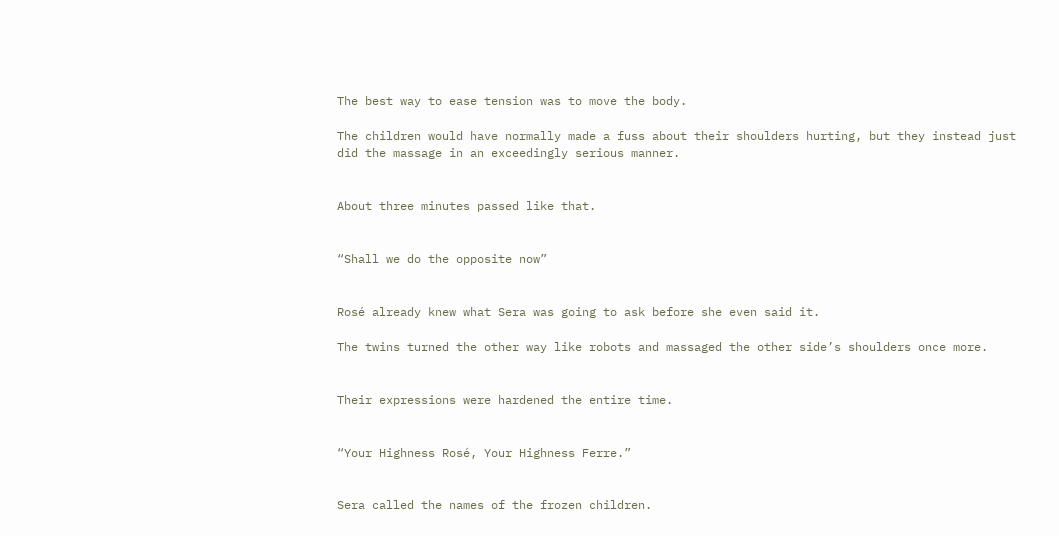The best way to ease tension was to move the body.

The children would have normally made a fuss about their shoulders hurting, but they instead just did the massage in an exceedingly serious manner.


About three minutes passed like that.


“Shall we do the opposite now”


Rosé already knew what Sera was going to ask before she even said it.

The twins turned the other way like robots and massaged the other side’s shoulders once more.


Their expressions were hardened the entire time.


“Your Highness Rosé, Your Highness Ferre.”


Sera called the names of the frozen children.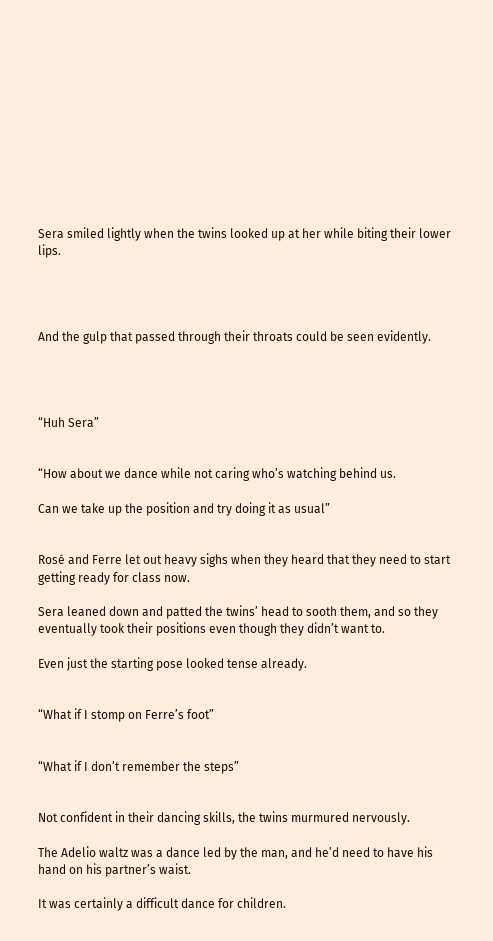Sera smiled lightly when the twins looked up at her while biting their lower lips.




And the gulp that passed through their throats could be seen evidently.




“Huh Sera”


“How about we dance while not caring who’s watching behind us.

Can we take up the position and try doing it as usual”


Rosé and Ferre let out heavy sighs when they heard that they need to start getting ready for class now.

Sera leaned down and patted the twins’ head to sooth them, and so they eventually took their positions even though they didn’t want to.

Even just the starting pose looked tense already.


“What if I stomp on Ferre’s foot”


“What if I don’t remember the steps”


Not confident in their dancing skills, the twins murmured nervously.

The Adelio waltz was a dance led by the man, and he’d need to have his hand on his partner’s waist.

It was certainly a difficult dance for children.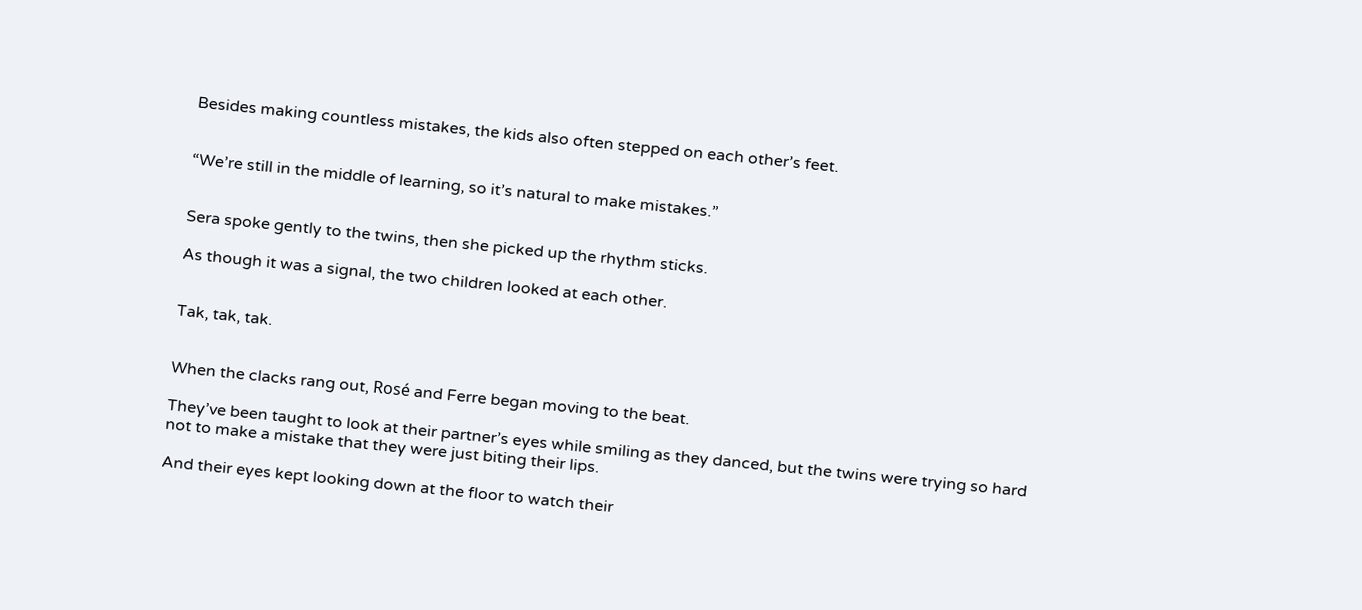Besides making countless mistakes, the kids also often stepped on each other’s feet.


“We’re still in the middle of learning, so it’s natural to make mistakes.”


Sera spoke gently to the twins, then she picked up the rhythm sticks.

As though it was a signal, the two children looked at each other.


Tak, tak, tak.


When the clacks rang out, Rosé and Ferre began moving to the beat.

They’ve been taught to look at their partner’s eyes while smiling as they danced, but the twins were trying so hard not to make a mistake that they were just biting their lips.

And their eyes kept looking down at the floor to watch their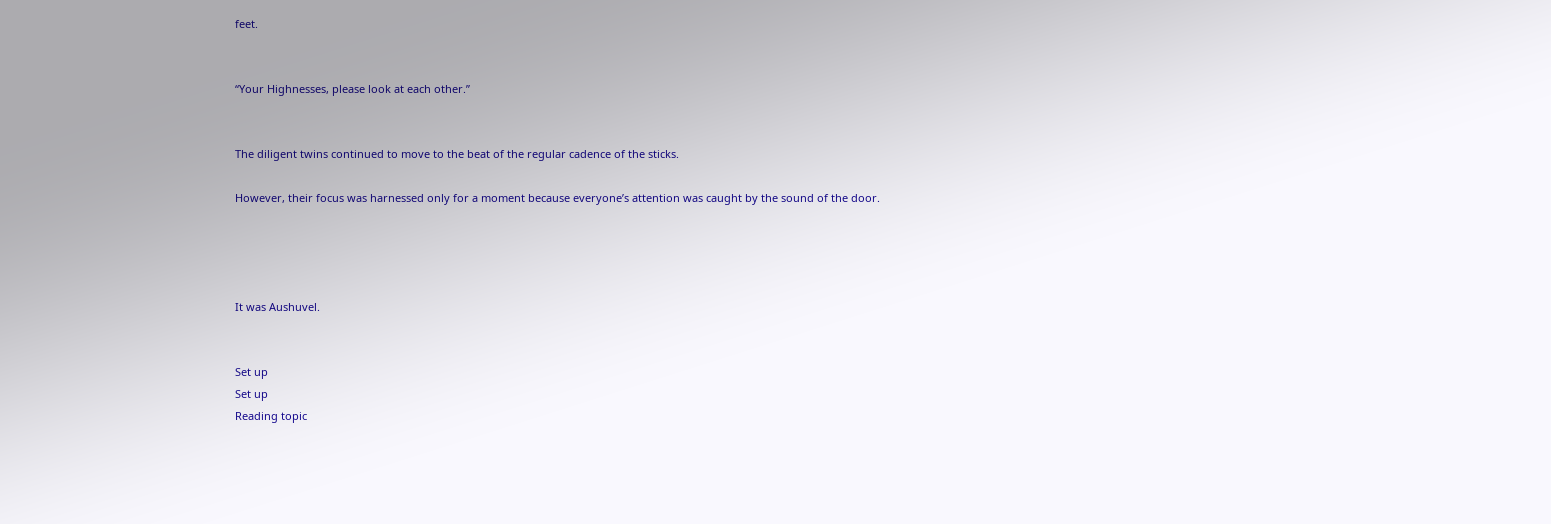feet.


“Your Highnesses, please look at each other.”


The diligent twins continued to move to the beat of the regular cadence of the sticks.

However, their focus was harnessed only for a moment because everyone’s attention was caught by the sound of the door.




It was Aushuvel.


Set up
Set up
Reading topic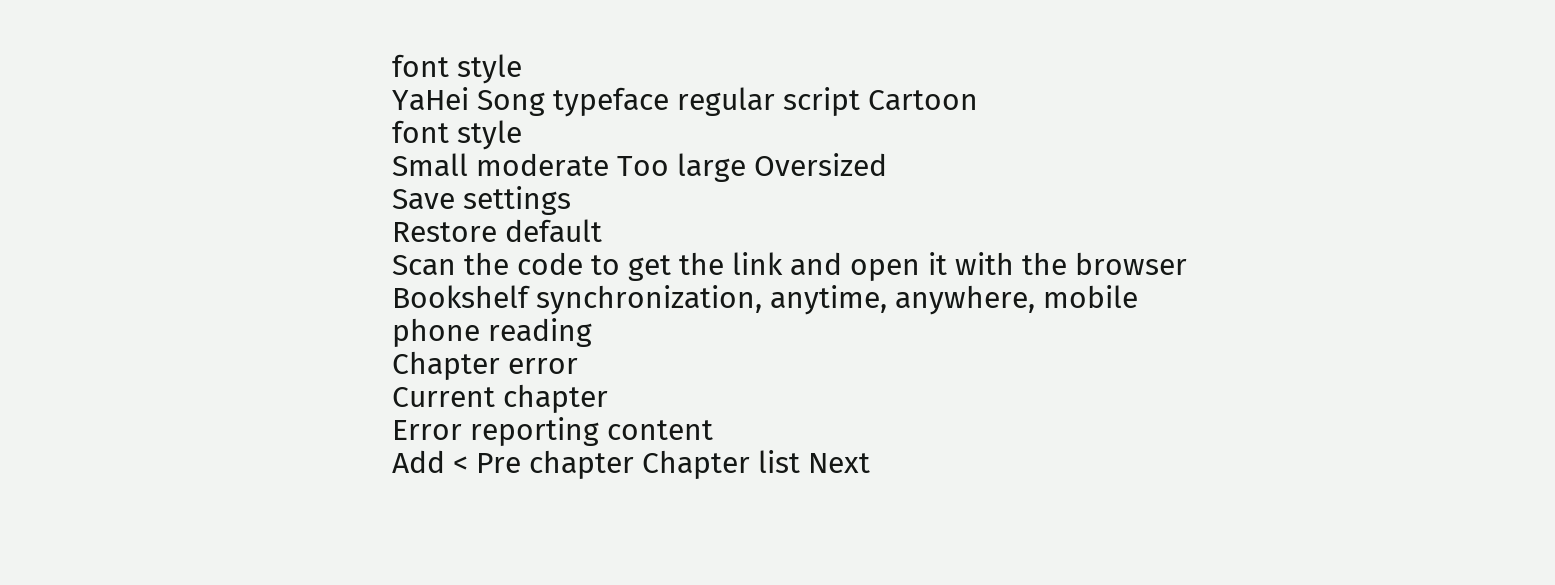font style
YaHei Song typeface regular script Cartoon
font style
Small moderate Too large Oversized
Save settings
Restore default
Scan the code to get the link and open it with the browser
Bookshelf synchronization, anytime, anywhere, mobile phone reading
Chapter error
Current chapter
Error reporting content
Add < Pre chapter Chapter list Next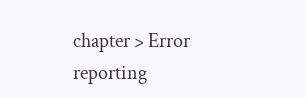chapter > Error reporting